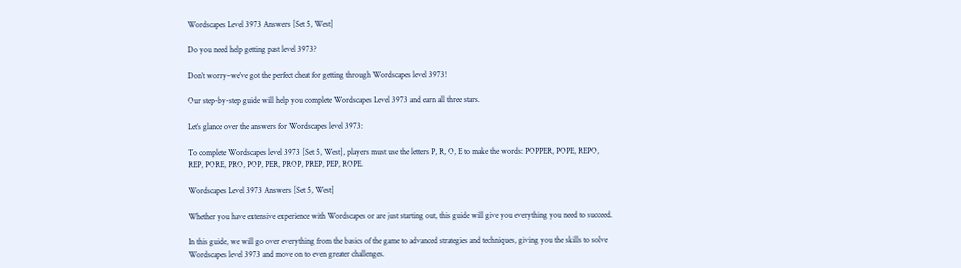Wordscapes Level 3973 Answers [Set 5, West]

Do you need help getting past level 3973?

Don’t worry–we’ve got the perfect cheat for getting through Wordscapes level 3973!

Our step-by-step guide will help you complete Wordscapes Level 3973 and earn all three stars.

Let’s glance over the answers for Wordscapes level 3973:

To complete Wordscapes level 3973 [Set 5, West], players must use the letters P, R, O, E to make the words: POPPER, POPE, REPO, REP, PORE, PRO, POP, PER, PROP, PREP, PEP, ROPE.

Wordscapes Level 3973 Answers [Set 5, West]

Whether you have extensive experience with Wordscapes or are just starting out, this guide will give you everything you need to succeed.

In this guide, we will go over everything from the basics of the game to advanced strategies and techniques, giving you the skills to solve Wordscapes level 3973 and move on to even greater challenges.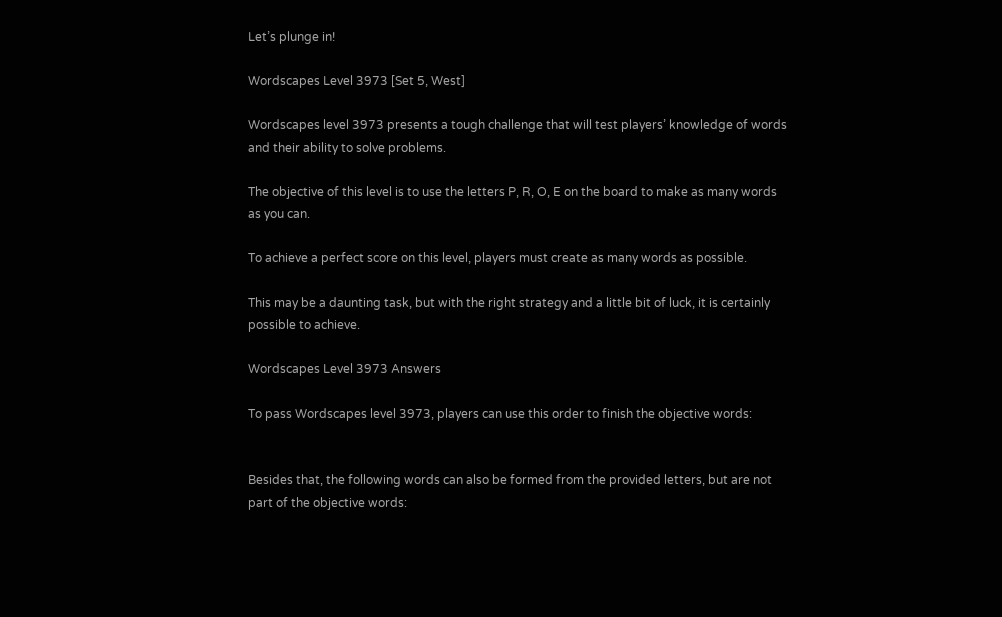Let’s plunge in!

Wordscapes Level 3973 [Set 5, West]

Wordscapes level 3973 presents a tough challenge that will test players’ knowledge of words and their ability to solve problems.

The objective of this level is to use the letters P, R, O, E on the board to make as many words as you can.

To achieve a perfect score on this level, players must create as many words as possible.

This may be a daunting task, but with the right strategy and a little bit of luck, it is certainly possible to achieve.

Wordscapes Level 3973 Answers

To pass Wordscapes level 3973, players can use this order to finish the objective words:


Besides that, the following words can also be formed from the provided letters, but are not part of the objective words: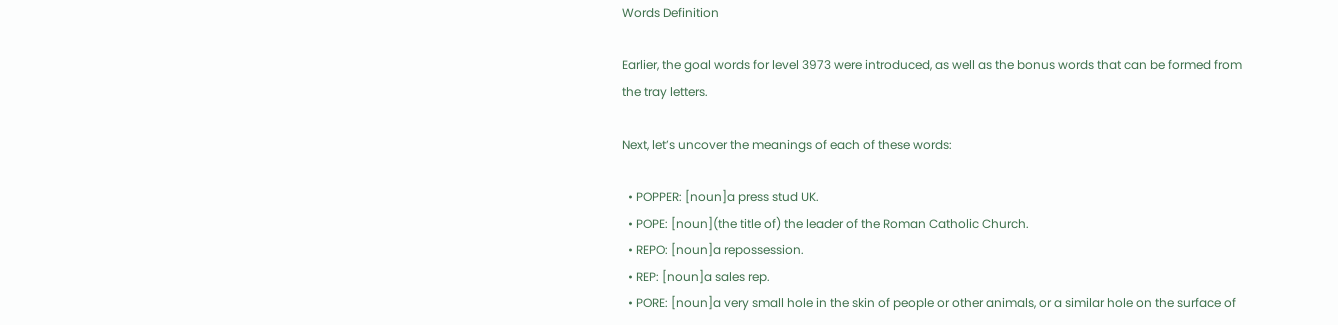Words Definition

Earlier, the goal words for level 3973 were introduced, as well as the bonus words that can be formed from the tray letters.

Next, let’s uncover the meanings of each of these words:

  • POPPER: [noun]a press stud UK.
  • POPE: [noun](the title of) the leader of the Roman Catholic Church.
  • REPO: [noun]a repossession.
  • REP: [noun]a sales rep.
  • PORE: [noun]a very small hole in the skin of people or other animals, or a similar hole on the surface of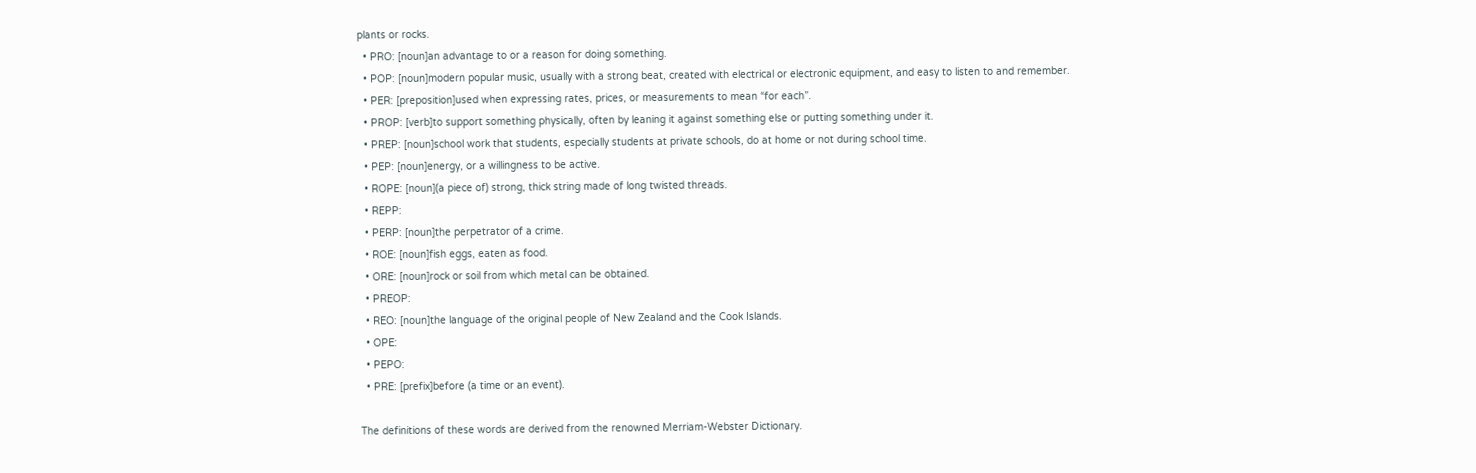plants or rocks.
  • PRO: [noun]an advantage to or a reason for doing something.
  • POP: [noun]modern popular music, usually with a strong beat, created with electrical or electronic equipment, and easy to listen to and remember.
  • PER: [preposition]used when expressing rates, prices, or measurements to mean “for each”.
  • PROP: [verb]to support something physically, often by leaning it against something else or putting something under it.
  • PREP: [noun]school work that students, especially students at private schools, do at home or not during school time.
  • PEP: [noun]energy, or a willingness to be active.
  • ROPE: [noun](a piece of) strong, thick string made of long twisted threads.
  • REPP:
  • PERP: [noun]the perpetrator of a crime.
  • ROE: [noun]fish eggs, eaten as food.
  • ORE: [noun]rock or soil from which metal can be obtained.
  • PREOP:
  • REO: [noun]the language of the original people of New Zealand and the Cook Islands.
  • OPE:
  • PEPO:
  • PRE: [prefix]before (a time or an event).

The definitions of these words are derived from the renowned Merriam-Webster Dictionary.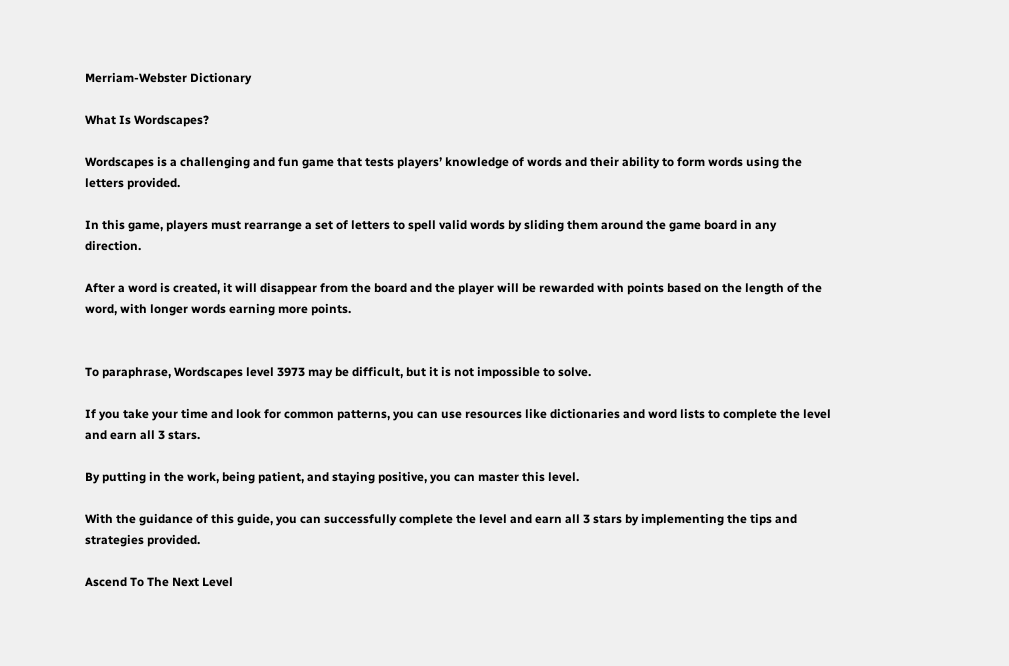Merriam-Webster Dictionary

What Is Wordscapes?

Wordscapes is a challenging and fun game that tests players’ knowledge of words and their ability to form words using the letters provided.

In this game, players must rearrange a set of letters to spell valid words by sliding them around the game board in any direction.

After a word is created, it will disappear from the board and the player will be rewarded with points based on the length of the word, with longer words earning more points.


To paraphrase, Wordscapes level 3973 may be difficult, but it is not impossible to solve.

If you take your time and look for common patterns, you can use resources like dictionaries and word lists to complete the level and earn all 3 stars.

By putting in the work, being patient, and staying positive, you can master this level.

With the guidance of this guide, you can successfully complete the level and earn all 3 stars by implementing the tips and strategies provided.

Ascend To The Next Level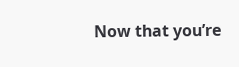Now that you’re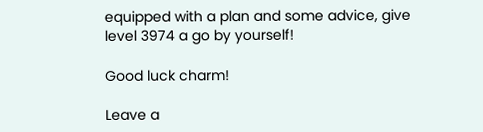equipped with a plan and some advice, give level 3974 a go by yourself!

Good luck charm!

Leave a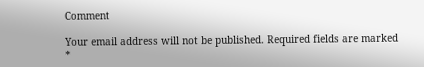Comment

Your email address will not be published. Required fields are marked *